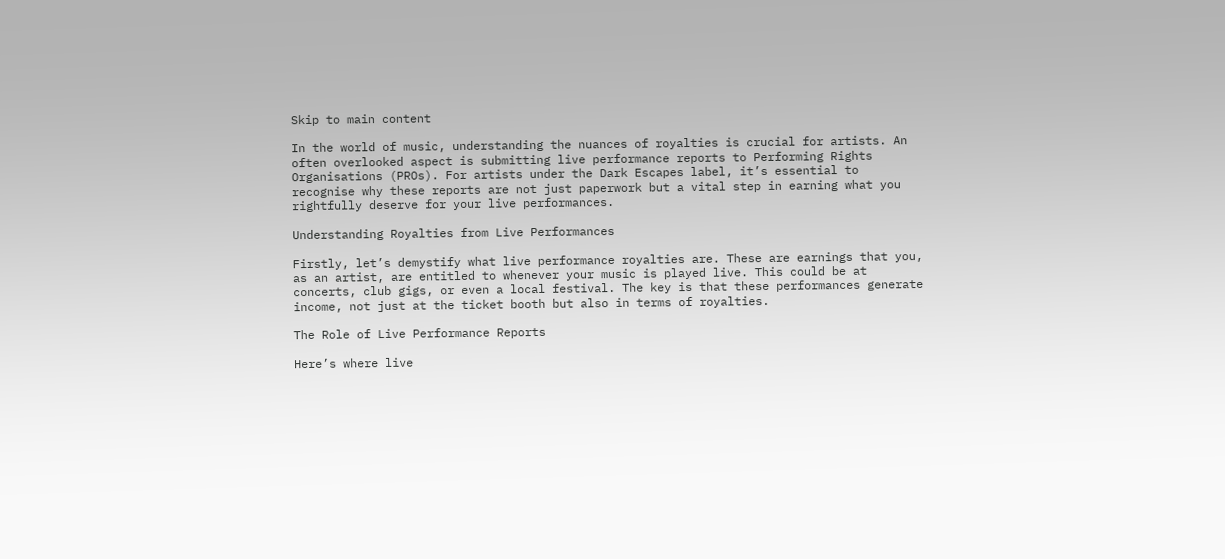Skip to main content

In the world of music, understanding the nuances of royalties is crucial for artists. An often overlooked aspect is submitting live performance reports to Performing Rights Organisations (PROs). For artists under the Dark Escapes label, it’s essential to recognise why these reports are not just paperwork but a vital step in earning what you rightfully deserve for your live performances.

Understanding Royalties from Live Performances

Firstly, let’s demystify what live performance royalties are. These are earnings that you, as an artist, are entitled to whenever your music is played live. This could be at concerts, club gigs, or even a local festival. The key is that these performances generate income, not just at the ticket booth but also in terms of royalties.

The Role of Live Performance Reports

Here’s where live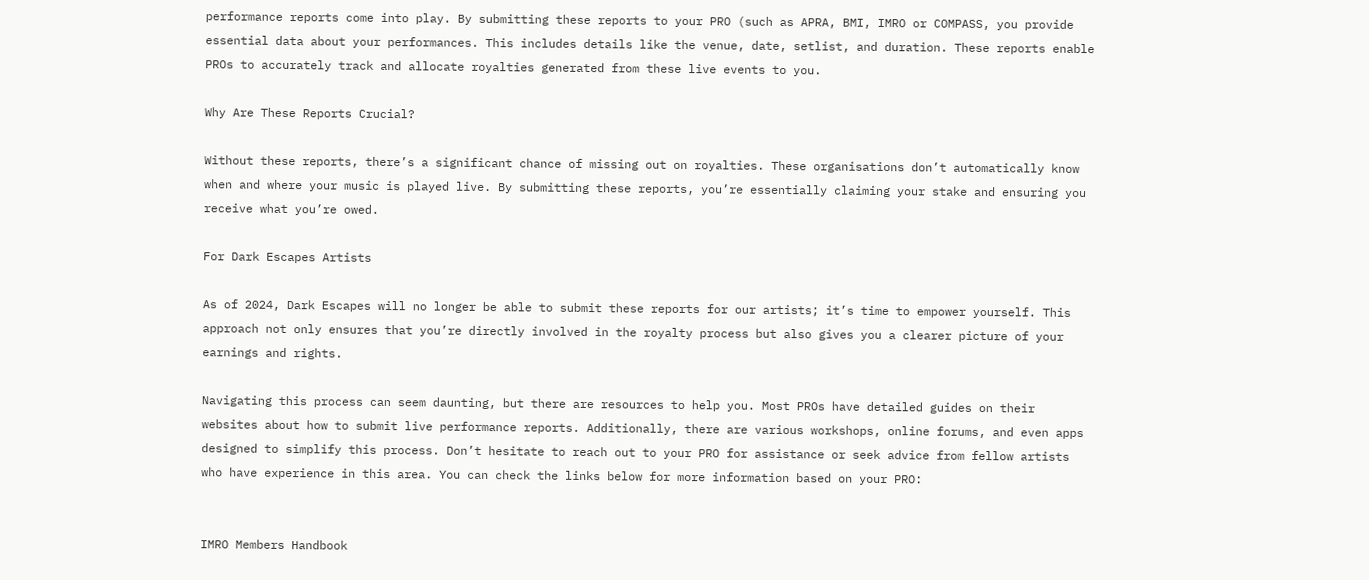performance reports come into play. By submitting these reports to your PRO (such as APRA, BMI, IMRO or COMPASS, you provide essential data about your performances. This includes details like the venue, date, setlist, and duration. These reports enable PROs to accurately track and allocate royalties generated from these live events to you.

Why Are These Reports Crucial?

Without these reports, there’s a significant chance of missing out on royalties. These organisations don’t automatically know when and where your music is played live. By submitting these reports, you’re essentially claiming your stake and ensuring you receive what you’re owed.

For Dark Escapes Artists

As of 2024, Dark Escapes will no longer be able to submit these reports for our artists; it’s time to empower yourself. This approach not only ensures that you’re directly involved in the royalty process but also gives you a clearer picture of your earnings and rights.

Navigating this process can seem daunting, but there are resources to help you. Most PROs have detailed guides on their websites about how to submit live performance reports. Additionally, there are various workshops, online forums, and even apps designed to simplify this process. Don’t hesitate to reach out to your PRO for assistance or seek advice from fellow artists who have experience in this area. You can check the links below for more information based on your PRO:


IMRO Members Handbook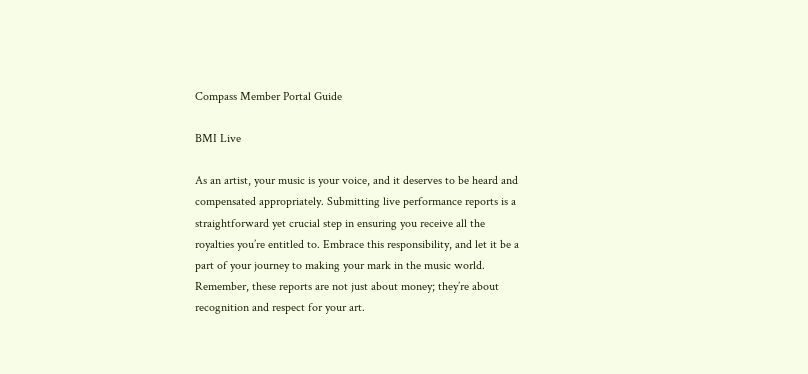Compass Member Portal Guide

BMI Live

As an artist, your music is your voice, and it deserves to be heard and compensated appropriately. Submitting live performance reports is a straightforward yet crucial step in ensuring you receive all the royalties you’re entitled to. Embrace this responsibility, and let it be a part of your journey to making your mark in the music world. Remember, these reports are not just about money; they’re about recognition and respect for your art.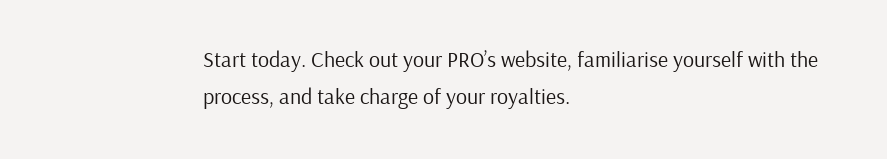Start today. Check out your PRO’s website, familiarise yourself with the process, and take charge of your royalties.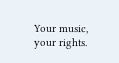Your music, your rights.